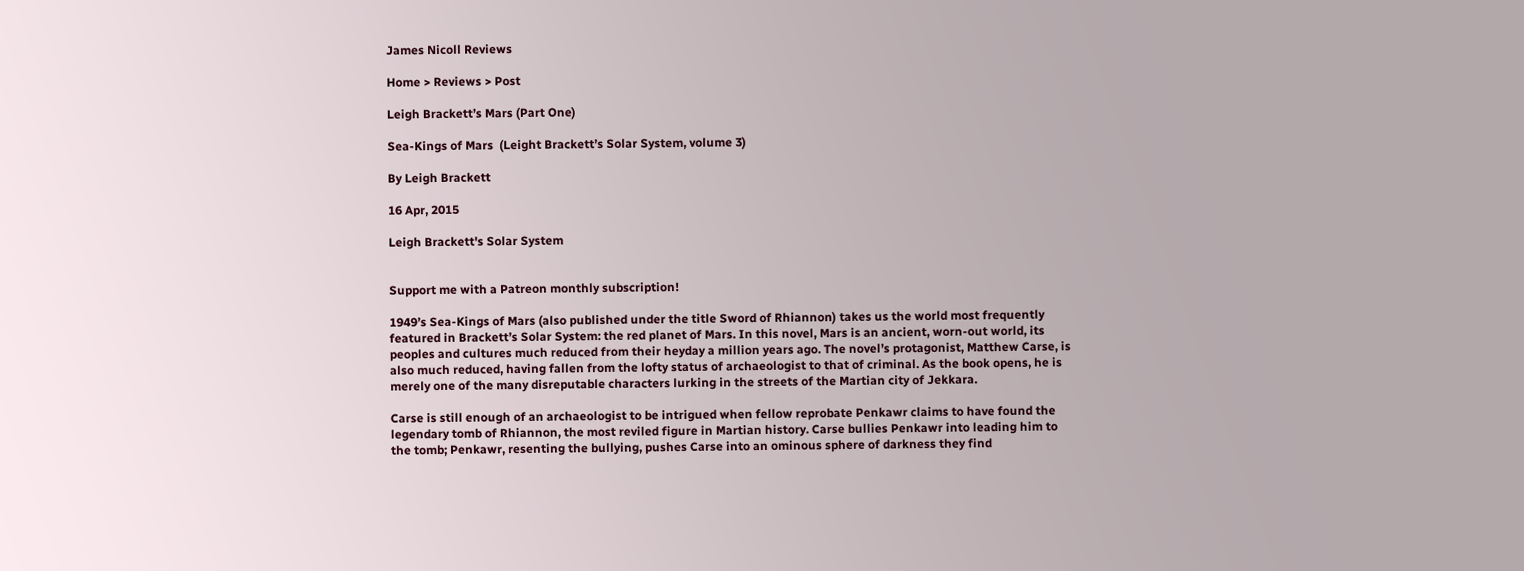James Nicoll Reviews

Home > Reviews > Post

Leigh Brackett’s Mars (Part One)

Sea-Kings of Mars  (Leight Brackett’s Solar System, volume 3)

By Leigh Brackett

16 Apr, 2015

Leigh Brackett's Solar System


Support me with a Patreon monthly subscription!

1949’s Sea-Kings of Mars (also published under the title Sword of Rhiannon) takes us the world most frequently featured in Brackett’s Solar System: the red planet of Mars. In this novel, Mars is an ancient, worn-out world, its peoples and cultures much reduced from their heyday a million years ago. The novel’s protagonist, Matthew Carse, is also much reduced, having fallen from the lofty status of archaeologist to that of criminal. As the book opens, he is merely one of the many disreputable characters lurking in the streets of the Martian city of Jekkara.

Carse is still enough of an archaeologist to be intrigued when fellow reprobate Penkawr claims to have found the legendary tomb of Rhiannon, the most reviled figure in Martian history. Carse bullies Penkawr into leading him to the tomb; Penkawr, resenting the bullying, pushes Carse into an ominous sphere of darkness they find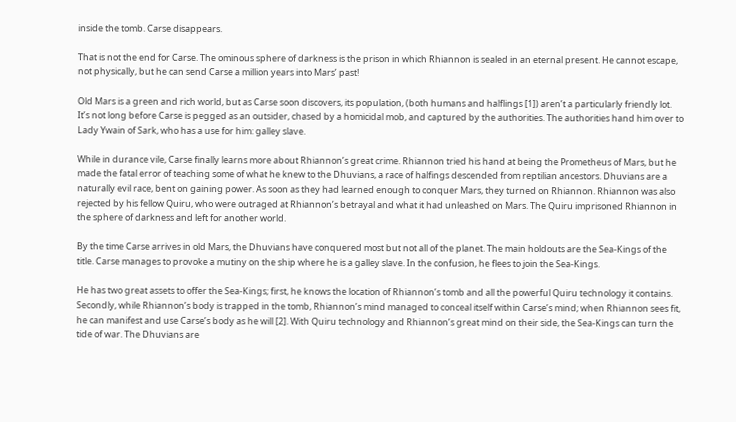inside the tomb. Carse disappears.

That is not the end for Carse. The ominous sphere of darkness is the prison in which Rhiannon is sealed in an eternal present. He cannot escape, not physically, but he can send Carse a million years into Mars’ past!

Old Mars is a green and rich world, but as Carse soon discovers, its population, (both humans and halflings [1]) aren’t a particularly friendly lot. It’s not long before Carse is pegged as an outsider, chased by a homicidal mob, and captured by the authorities. The authorities hand him over to Lady Ywain of Sark, who has a use for him: galley slave.

While in durance vile, Carse finally learns more about Rhiannon’s great crime. Rhiannon tried his hand at being the Prometheus of Mars, but he made the fatal error of teaching some of what he knew to the Dhuvians, a race of halfings descended from reptilian ancestors. Dhuvians are a naturally evil race, bent on gaining power. As soon as they had learned enough to conquer Mars, they turned on Rhiannon. Rhiannon was also rejected by his fellow Quiru, who were outraged at Rhiannon’s betrayal and what it had unleashed on Mars. The Quiru imprisoned Rhiannon in the sphere of darkness and left for another world.

By the time Carse arrives in old Mars, the Dhuvians have conquered most but not all of the planet. The main holdouts are the Sea-Kings of the title. Carse manages to provoke a mutiny on the ship where he is a galley slave. In the confusion, he flees to join the Sea-Kings.

He has two great assets to offer the Sea-Kings; first, he knows the location of Rhiannon’s tomb and all the powerful Quiru technology it contains. Secondly, while Rhiannon’s body is trapped in the tomb, Rhiannon’s mind managed to conceal itself within Carse’s mind; when Rhiannon sees fit, he can manifest and use Carse’s body as he will [2]. With Quiru technology and Rhiannon’s great mind on their side, the Sea-Kings can turn the tide of war. The Dhuvians are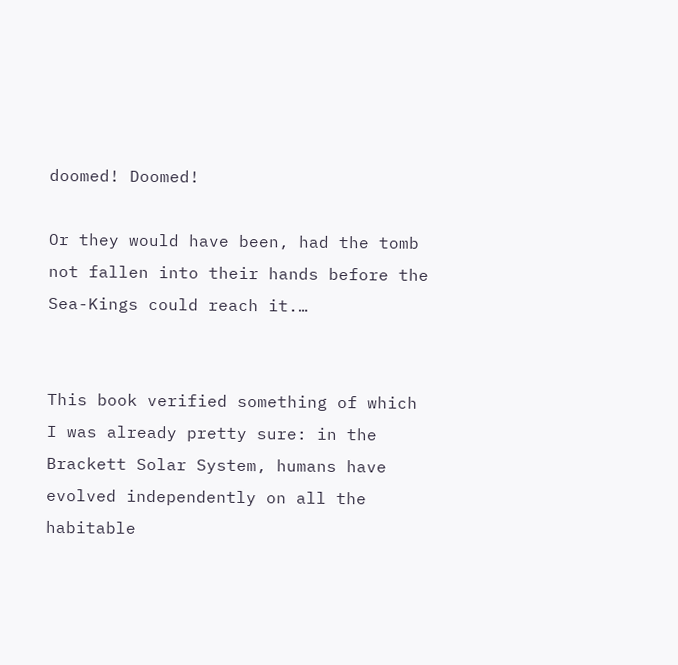doomed! Doomed!

Or they would have been, had the tomb not fallen into their hands before the Sea-Kings could reach it.…


This book verified something of which I was already pretty sure: in the Brackett Solar System, humans have evolved independently on all the habitable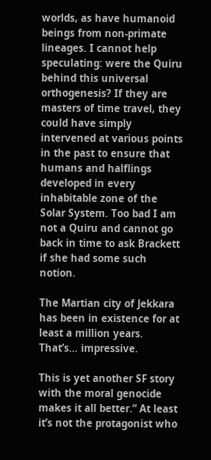worlds, as have humanoid beings from non-primate lineages. I cannot help speculating: were the Quiru behind this universal orthogenesis? If they are masters of time travel, they could have simply intervened at various points in the past to ensure that humans and halflings developed in every inhabitable zone of the Solar System. Too bad I am not a Quiru and cannot go back in time to ask Brackett if she had some such notion.

The Martian city of Jekkara has been in existence for at least a million years. That’s… impressive.

This is yet another SF story with the moral genocide makes it all better.” At least it’s not the protagonist who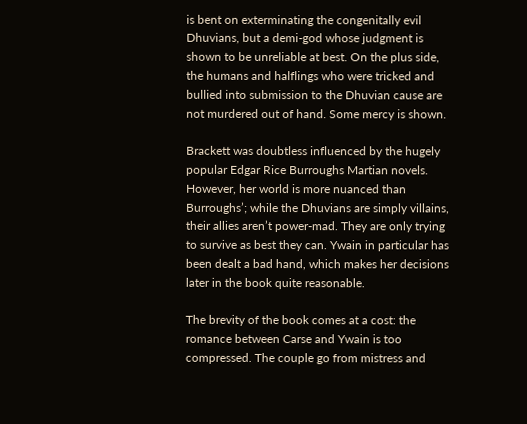is bent on exterminating the congenitally evil Dhuvians, but a demi-god whose judgment is shown to be unreliable at best. On the plus side, the humans and halflings who were tricked and bullied into submission to the Dhuvian cause are not murdered out of hand. Some mercy is shown.

Brackett was doubtless influenced by the hugely popular Edgar Rice Burroughs Martian novels. However, her world is more nuanced than Burroughs’; while the Dhuvians are simply villains, their allies aren’t power-mad. They are only trying to survive as best they can. Ywain in particular has been dealt a bad hand, which makes her decisions later in the book quite reasonable.

The brevity of the book comes at a cost: the romance between Carse and Ywain is too compressed. The couple go from mistress and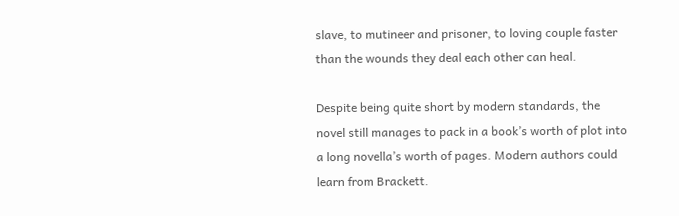slave, to mutineer and prisoner, to loving couple faster than the wounds they deal each other can heal.

Despite being quite short by modern standards, the novel still manages to pack in a book’s worth of plot into a long novella’s worth of pages. Modern authors could learn from Brackett.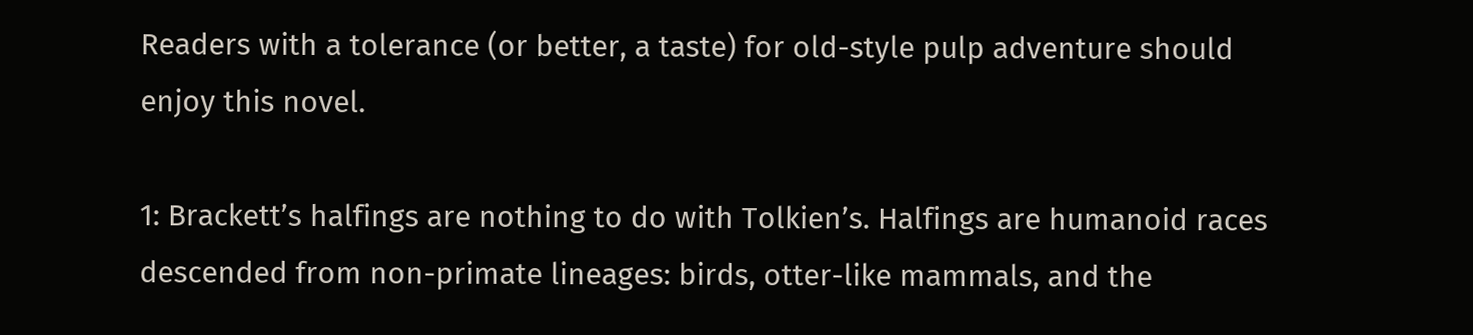Readers with a tolerance (or better, a taste) for old-style pulp adventure should enjoy this novel.

1: Brackett’s halfings are nothing to do with Tolkien’s. Halfings are humanoid races descended from non-primate lineages: birds, otter-like mammals, and the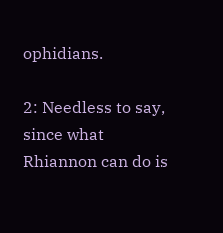ophidians.

2: Needless to say, since what Rhiannon can do is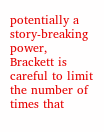potentially a story-breaking power, Brackett is careful to limit the number of times that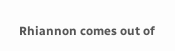Rhiannon comes out of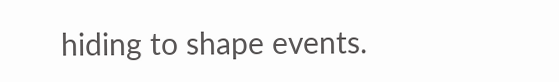hiding to shape events.